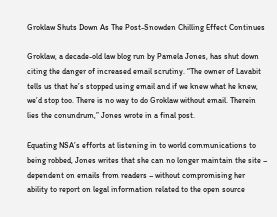Groklaw Shuts Down As The Post-Snowden Chilling Effect Continues

Groklaw, a decade-old law blog run by Pamela Jones, has shut down citing the danger of increased email scrutiny. “The owner of Lavabit tells us that he’s stopped using email and if we knew what he knew, we’d stop too. There is no way to do Groklaw without email. Therein lies the conundrum,” Jones wrote in a final post.

Equating NSA’s efforts at listening in to world communications to being robbed, Jones writes that she can no longer maintain the site – dependent on emails from readers – without compromising her ability to report on legal information related to the open source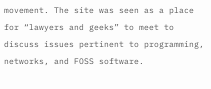movement. The site was seen as a place for “lawyers and geeks” to meet to discuss issues pertinent to programming, networks, and FOSS software.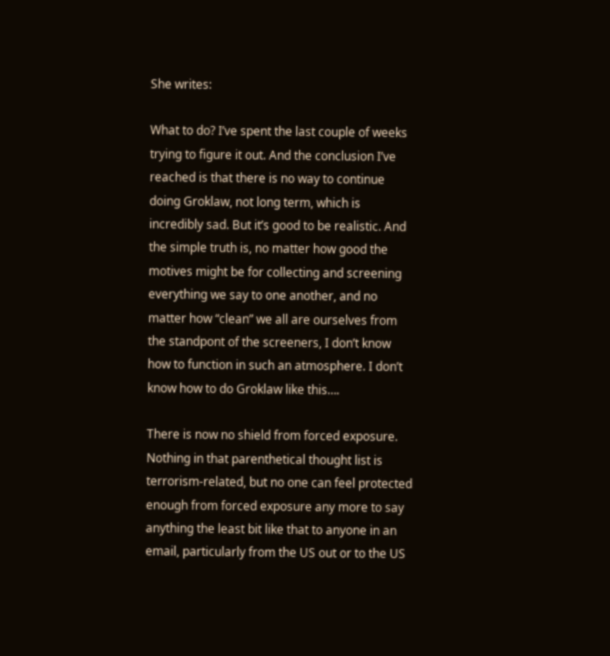She writes:

What to do? I’ve spent the last couple of weeks trying to figure it out. And the conclusion I’ve reached is that there is no way to continue doing Groklaw, not long term, which is incredibly sad. But it’s good to be realistic. And the simple truth is, no matter how good the motives might be for collecting and screening everything we say to one another, and no matter how “clean” we all are ourselves from the standpont of the screeners, I don’t know how to function in such an atmosphere. I don’t know how to do Groklaw like this….

There is now no shield from forced exposure. Nothing in that parenthetical thought list is terrorism-related, but no one can feel protected enough from forced exposure any more to say anything the least bit like that to anyone in an email, particularly from the US out or to the US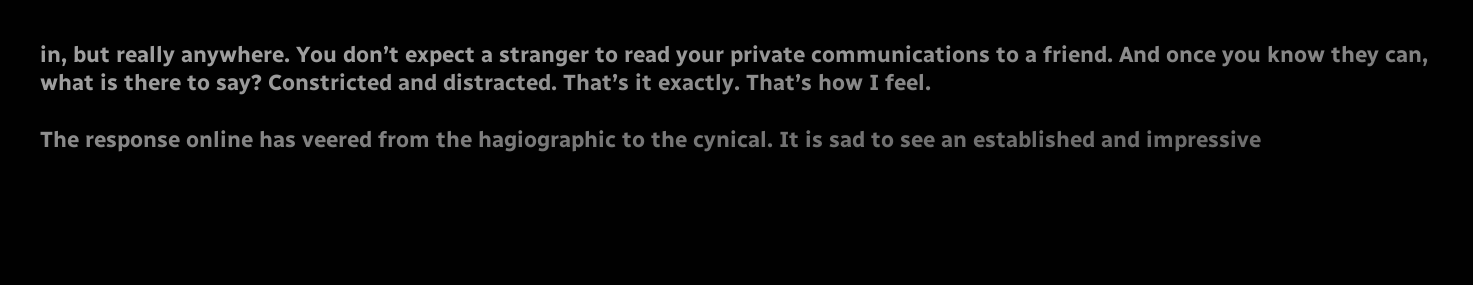in, but really anywhere. You don’t expect a stranger to read your private communications to a friend. And once you know they can, what is there to say? Constricted and distracted. That’s it exactly. That’s how I feel.

The response online has veered from the hagiographic to the cynical. It is sad to see an established and impressive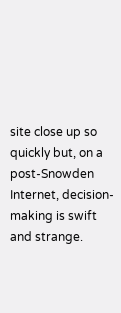site close up so quickly but, on a post-Snowden Internet, decision-making is swift and strange.